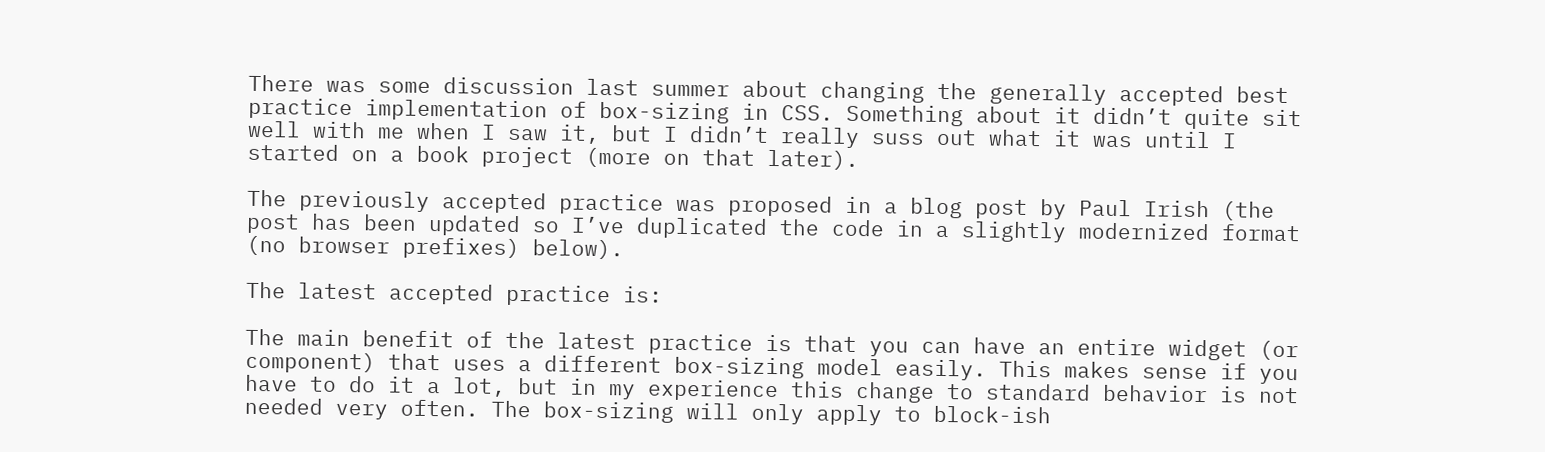There was some discussion last summer about changing the generally accepted best practice implementation of box-sizing in CSS. Something about it didn’t quite sit well with me when I saw it, but I didn’t really suss out what it was until I started on a book project (more on that later).

The previously accepted practice was proposed in a blog post by Paul Irish (the post has been updated so I’ve duplicated the code in a slightly modernized format (no browser prefixes) below).

The latest accepted practice is:

The main benefit of the latest practice is that you can have an entire widget (or component) that uses a different box-sizing model easily. This makes sense if you have to do it a lot, but in my experience this change to standard behavior is not needed very often. The box-sizing will only apply to block-ish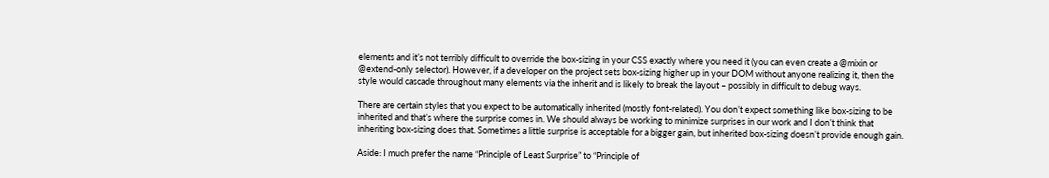elements and it’s not terribly difficult to override the box-sizing in your CSS exactly where you need it (you can even create a @mixin or @extend-only selector). However, if a developer on the project sets box-sizing higher up in your DOM without anyone realizing it, then the style would cascade throughout many elements via the inherit and is likely to break the layout – possibly in difficult to debug ways.

There are certain styles that you expect to be automatically inherited (mostly font-related). You don’t expect something like box-sizing to be inherited and that’s where the surprise comes in. We should always be working to minimize surprises in our work and I don’t think that inheriting box-sizing does that. Sometimes a little surprise is acceptable for a bigger gain, but inherited box-sizing doesn’t provide enough gain.

Aside: I much prefer the name “Principle of Least Surprise” to “Principle of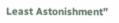Least Astonishment”